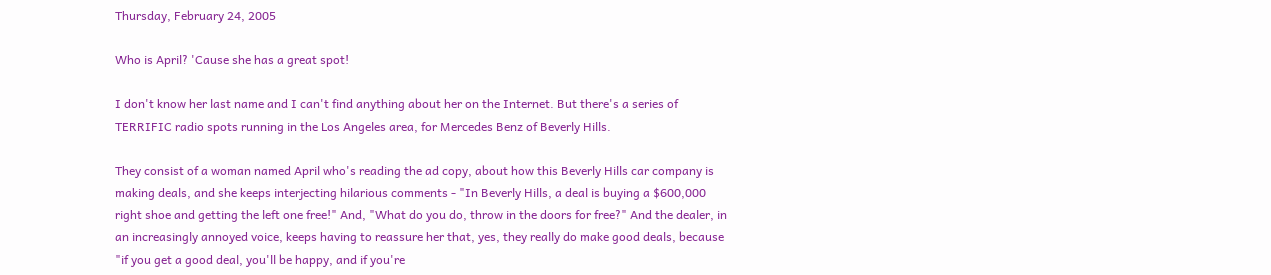Thursday, February 24, 2005

Who is April? 'Cause she has a great spot!

I don't know her last name and I can't find anything about her on the Internet. But there's a series of TERRIFIC radio spots running in the Los Angeles area, for Mercedes Benz of Beverly Hills.

They consist of a woman named April who's reading the ad copy, about how this Beverly Hills car company is making deals, and she keeps interjecting hilarious comments - "In Beverly Hills, a deal is buying a $600,000 right shoe and getting the left one free!" And, "What do you do, throw in the doors for free?" And the dealer, in an increasingly annoyed voice, keeps having to reassure her that, yes, they really do make good deals, because "if you get a good deal, you'll be happy, and if you're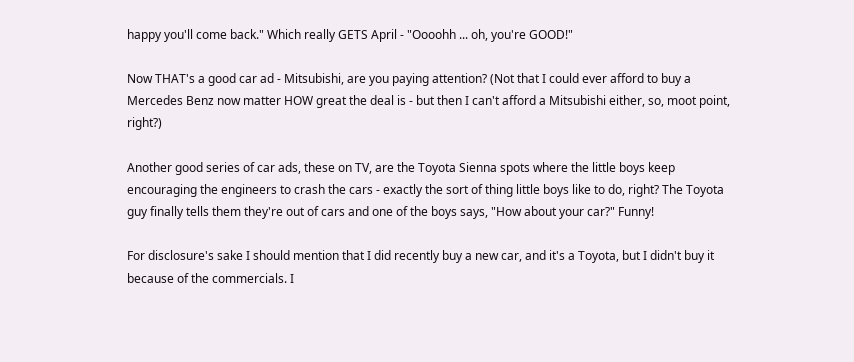happy you'll come back." Which really GETS April - "Oooohh ... oh, you're GOOD!"

Now THAT's a good car ad - Mitsubishi, are you paying attention? (Not that I could ever afford to buy a Mercedes Benz now matter HOW great the deal is - but then I can't afford a Mitsubishi either, so, moot point, right?)

Another good series of car ads, these on TV, are the Toyota Sienna spots where the little boys keep encouraging the engineers to crash the cars - exactly the sort of thing little boys like to do, right? The Toyota guy finally tells them they're out of cars and one of the boys says, "How about your car?" Funny!

For disclosure's sake I should mention that I did recently buy a new car, and it's a Toyota, but I didn't buy it because of the commercials. I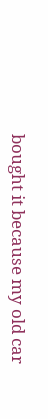bought it because my old car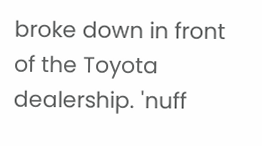broke down in front of the Toyota dealership. 'nuff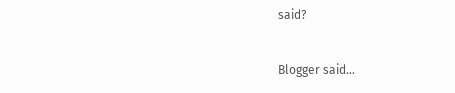said?


Blogger said...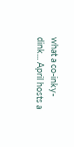what a co-inky-dink... April hosts a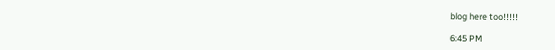blog here too!!!!!

6:45 PM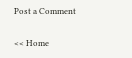Post a Comment

<< Home